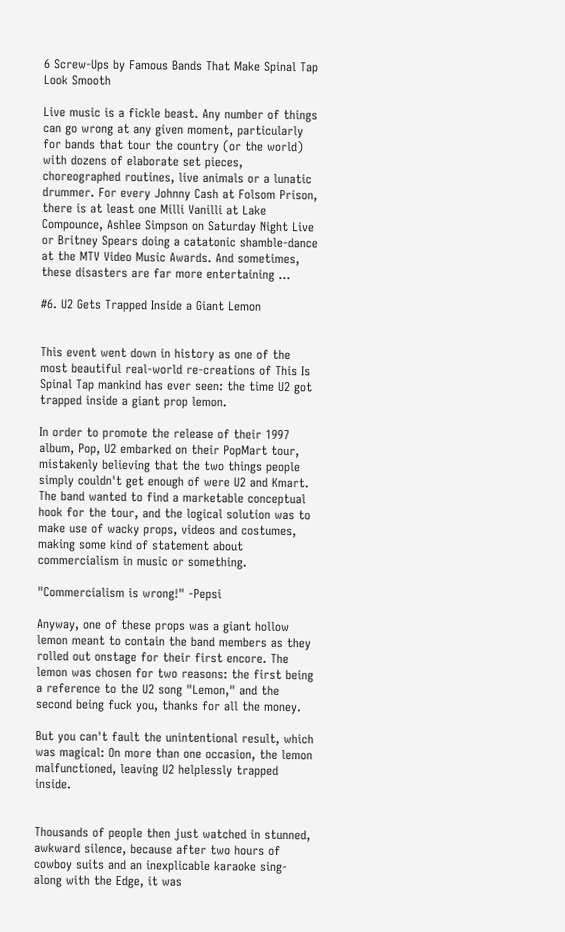6 Screw-Ups by Famous Bands That Make Spinal Tap Look Smooth

Live music is a fickle beast. Any number of things can go wrong at any given moment, particularly for bands that tour the country (or the world) with dozens of elaborate set pieces, choreographed routines, live animals or a lunatic drummer. For every Johnny Cash at Folsom Prison, there is at least one Milli Vanilli at Lake Compounce, Ashlee Simpson on Saturday Night Live or Britney Spears doing a catatonic shamble-dance at the MTV Video Music Awards. And sometimes, these disasters are far more entertaining ...

#6. U2 Gets Trapped Inside a Giant Lemon


This event went down in history as one of the most beautiful real-world re-creations of This Is Spinal Tap mankind has ever seen: the time U2 got trapped inside a giant prop lemon.

In order to promote the release of their 1997 album, Pop, U2 embarked on their PopMart tour, mistakenly believing that the two things people simply couldn't get enough of were U2 and Kmart. The band wanted to find a marketable conceptual hook for the tour, and the logical solution was to make use of wacky props, videos and costumes, making some kind of statement about commercialism in music or something.

"Commercialism is wrong!" -Pepsi

Anyway, one of these props was a giant hollow lemon meant to contain the band members as they rolled out onstage for their first encore. The lemon was chosen for two reasons: the first being a reference to the U2 song "Lemon," and the second being fuck you, thanks for all the money.

But you can't fault the unintentional result, which was magical: On more than one occasion, the lemon malfunctioned, leaving U2 helplessly trapped inside.


Thousands of people then just watched in stunned, awkward silence, because after two hours of cowboy suits and an inexplicable karaoke sing-along with the Edge, it was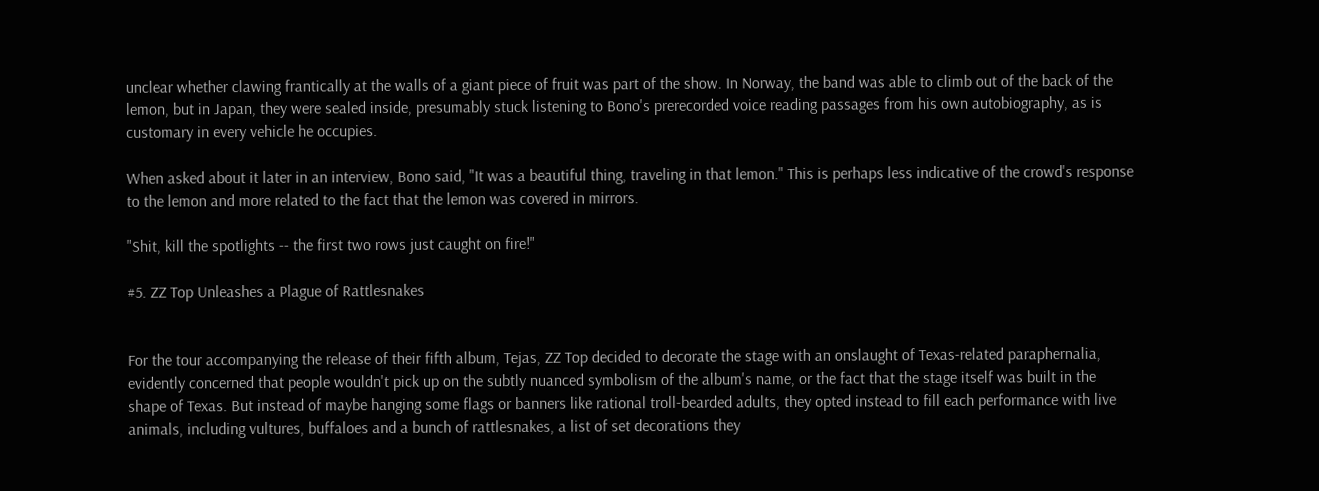unclear whether clawing frantically at the walls of a giant piece of fruit was part of the show. In Norway, the band was able to climb out of the back of the lemon, but in Japan, they were sealed inside, presumably stuck listening to Bono's prerecorded voice reading passages from his own autobiography, as is customary in every vehicle he occupies.

When asked about it later in an interview, Bono said, "It was a beautiful thing, traveling in that lemon." This is perhaps less indicative of the crowd's response to the lemon and more related to the fact that the lemon was covered in mirrors.

"Shit, kill the spotlights -- the first two rows just caught on fire!"

#5. ZZ Top Unleashes a Plague of Rattlesnakes


For the tour accompanying the release of their fifth album, Tejas, ZZ Top decided to decorate the stage with an onslaught of Texas-related paraphernalia, evidently concerned that people wouldn't pick up on the subtly nuanced symbolism of the album's name, or the fact that the stage itself was built in the shape of Texas. But instead of maybe hanging some flags or banners like rational troll-bearded adults, they opted instead to fill each performance with live animals, including vultures, buffaloes and a bunch of rattlesnakes, a list of set decorations they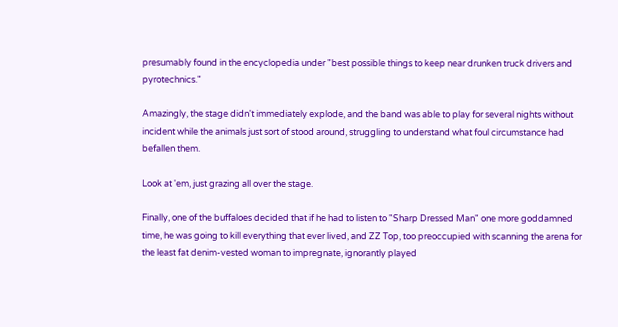presumably found in the encyclopedia under "best possible things to keep near drunken truck drivers and pyrotechnics."

Amazingly, the stage didn't immediately explode, and the band was able to play for several nights without incident while the animals just sort of stood around, struggling to understand what foul circumstance had befallen them.

Look at 'em, just grazing all over the stage.

Finally, one of the buffaloes decided that if he had to listen to "Sharp Dressed Man" one more goddamned time, he was going to kill everything that ever lived, and ZZ Top, too preoccupied with scanning the arena for the least fat denim-vested woman to impregnate, ignorantly played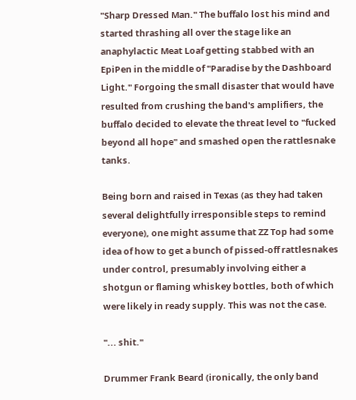"Sharp Dressed Man." The buffalo lost his mind and started thrashing all over the stage like an anaphylactic Meat Loaf getting stabbed with an EpiPen in the middle of "Paradise by the Dashboard Light." Forgoing the small disaster that would have resulted from crushing the band's amplifiers, the buffalo decided to elevate the threat level to "fucked beyond all hope" and smashed open the rattlesnake tanks.

Being born and raised in Texas (as they had taken several delightfully irresponsible steps to remind everyone), one might assume that ZZ Top had some idea of how to get a bunch of pissed-off rattlesnakes under control, presumably involving either a shotgun or flaming whiskey bottles, both of which were likely in ready supply. This was not the case.

"... shit."

Drummer Frank Beard (ironically, the only band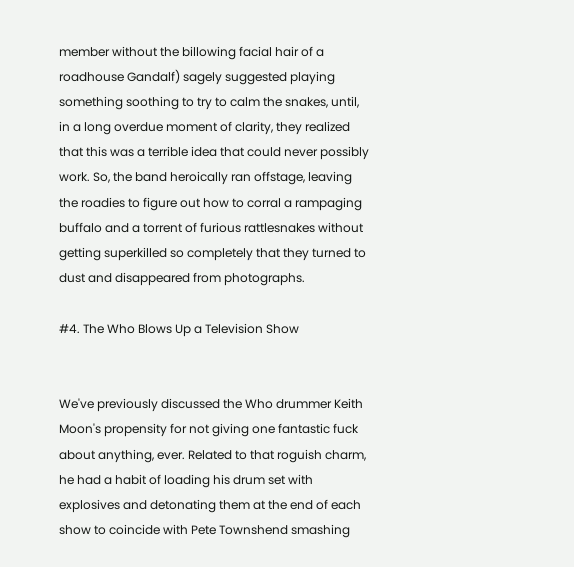member without the billowing facial hair of a roadhouse Gandalf) sagely suggested playing something soothing to try to calm the snakes, until, in a long overdue moment of clarity, they realized that this was a terrible idea that could never possibly work. So, the band heroically ran offstage, leaving the roadies to figure out how to corral a rampaging buffalo and a torrent of furious rattlesnakes without getting superkilled so completely that they turned to dust and disappeared from photographs.

#4. The Who Blows Up a Television Show


We've previously discussed the Who drummer Keith Moon's propensity for not giving one fantastic fuck about anything, ever. Related to that roguish charm, he had a habit of loading his drum set with explosives and detonating them at the end of each show to coincide with Pete Townshend smashing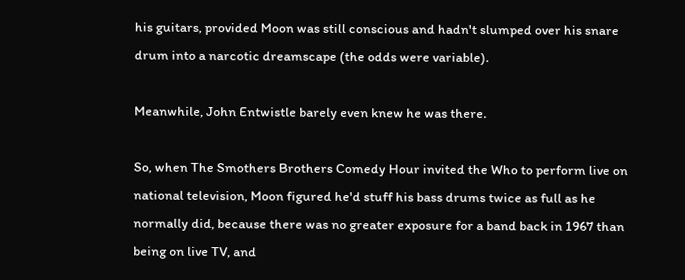his guitars, provided Moon was still conscious and hadn't slumped over his snare drum into a narcotic dreamscape (the odds were variable).

Meanwhile, John Entwistle barely even knew he was there.

So, when The Smothers Brothers Comedy Hour invited the Who to perform live on national television, Moon figured he'd stuff his bass drums twice as full as he normally did, because there was no greater exposure for a band back in 1967 than being on live TV, and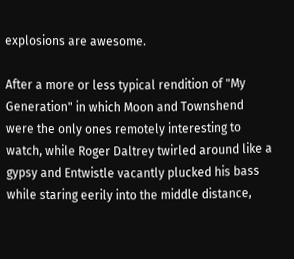explosions are awesome.

After a more or less typical rendition of "My Generation" in which Moon and Townshend were the only ones remotely interesting to watch, while Roger Daltrey twirled around like a gypsy and Entwistle vacantly plucked his bass while staring eerily into the middle distance,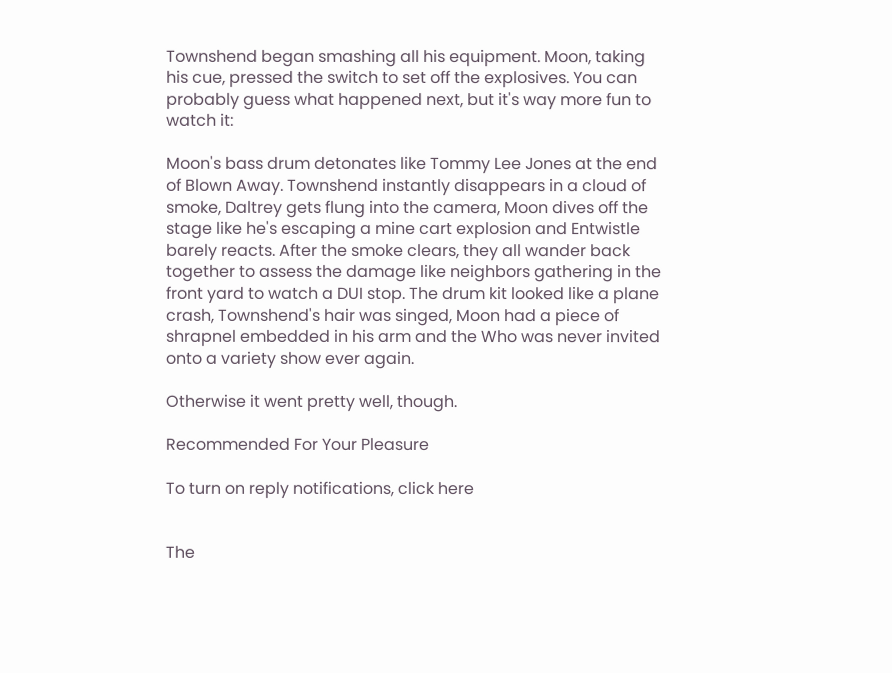Townshend began smashing all his equipment. Moon, taking his cue, pressed the switch to set off the explosives. You can probably guess what happened next, but it's way more fun to watch it:

Moon's bass drum detonates like Tommy Lee Jones at the end of Blown Away. Townshend instantly disappears in a cloud of smoke, Daltrey gets flung into the camera, Moon dives off the stage like he's escaping a mine cart explosion and Entwistle barely reacts. After the smoke clears, they all wander back together to assess the damage like neighbors gathering in the front yard to watch a DUI stop. The drum kit looked like a plane crash, Townshend's hair was singed, Moon had a piece of shrapnel embedded in his arm and the Who was never invited onto a variety show ever again.

Otherwise it went pretty well, though.

Recommended For Your Pleasure

To turn on reply notifications, click here


The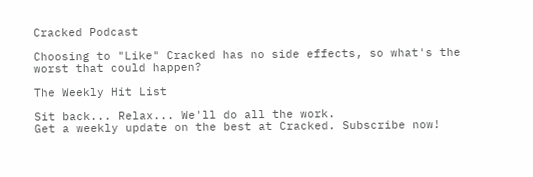Cracked Podcast

Choosing to "Like" Cracked has no side effects, so what's the worst that could happen?

The Weekly Hit List

Sit back... Relax... We'll do all the work.
Get a weekly update on the best at Cracked. Subscribe now!